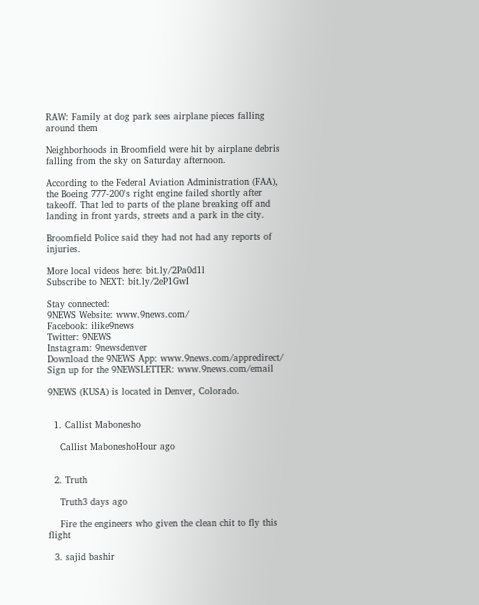RAW: Family at dog park sees airplane pieces falling around them

Neighborhoods in Broomfield were hit by airplane debris falling from the sky on Saturday afternoon.

According to the Federal Aviation Administration (FAA), the Boeing 777-200's right engine failed shortly after takeoff. That led to parts of the plane breaking off and landing in front yards, streets and a park in the city.

Broomfield Police said they had not had any reports of injuries.

More local videos here: bit.ly/2Pa0d1l
Subscribe to NEXT: bit.ly/2eP1GwI

Stay connected:
9NEWS Website: www.9news.com/
Facebook: ilike9news
Twitter: 9NEWS
Instagram: 9newsdenver
Download the 9NEWS App: www.9news.com/appredirect/
Sign up for the 9NEWSLETTER: www.9news.com/email

9NEWS (KUSA) is located in Denver, Colorado.


  1. Callist Mabonesho

    Callist MaboneshoHour ago


  2. Truth

    Truth3 days ago

    Fire the engineers who given the clean chit to fly this flight

  3. sajid bashir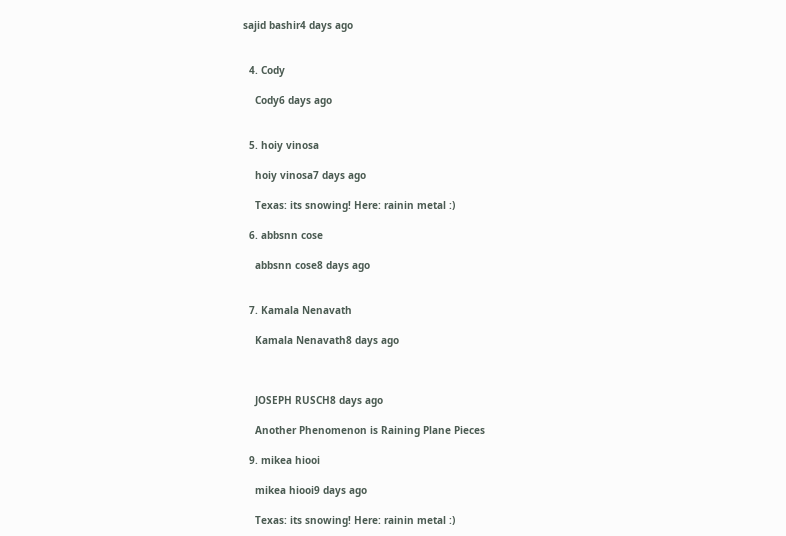sajid bashir4 days ago


  4. Cody

    Cody6 days ago


  5. hoiy vinosa

    hoiy vinosa7 days ago

    Texas: its snowing! Here: rainin metal :)

  6. abbsnn cose

    abbsnn cose8 days ago


  7. Kamala Nenavath

    Kamala Nenavath8 days ago



    JOSEPH RUSCH8 days ago

    Another Phenomenon is Raining Plane Pieces

  9. mikea hiooi

    mikea hiooi9 days ago

    Texas: its snowing! Here: rainin metal :)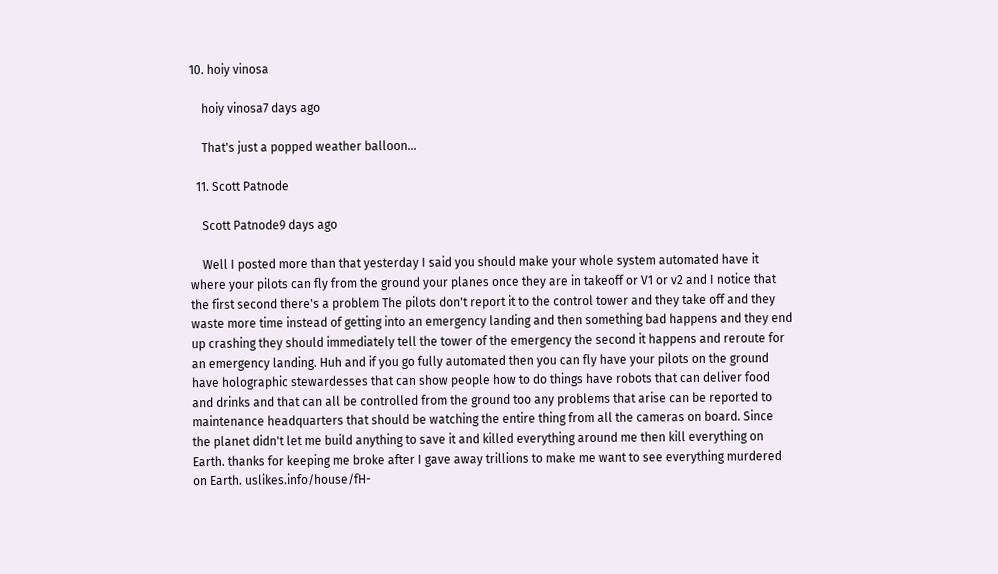10. hoiy vinosa

    hoiy vinosa7 days ago

    That's just a popped weather balloon...

  11. Scott Patnode

    Scott Patnode9 days ago

    Well I posted more than that yesterday I said you should make your whole system automated have it where your pilots can fly from the ground your planes once they are in takeoff or V1 or v2 and I notice that the first second there's a problem The pilots don't report it to the control tower and they take off and they waste more time instead of getting into an emergency landing and then something bad happens and they end up crashing they should immediately tell the tower of the emergency the second it happens and reroute for an emergency landing. Huh and if you go fully automated then you can fly have your pilots on the ground have holographic stewardesses that can show people how to do things have robots that can deliver food and drinks and that can all be controlled from the ground too any problems that arise can be reported to maintenance headquarters that should be watching the entire thing from all the cameras on board. Since the planet didn't let me build anything to save it and killed everything around me then kill everything on Earth. thanks for keeping me broke after I gave away trillions to make me want to see everything murdered on Earth. uslikes.info/house/fH-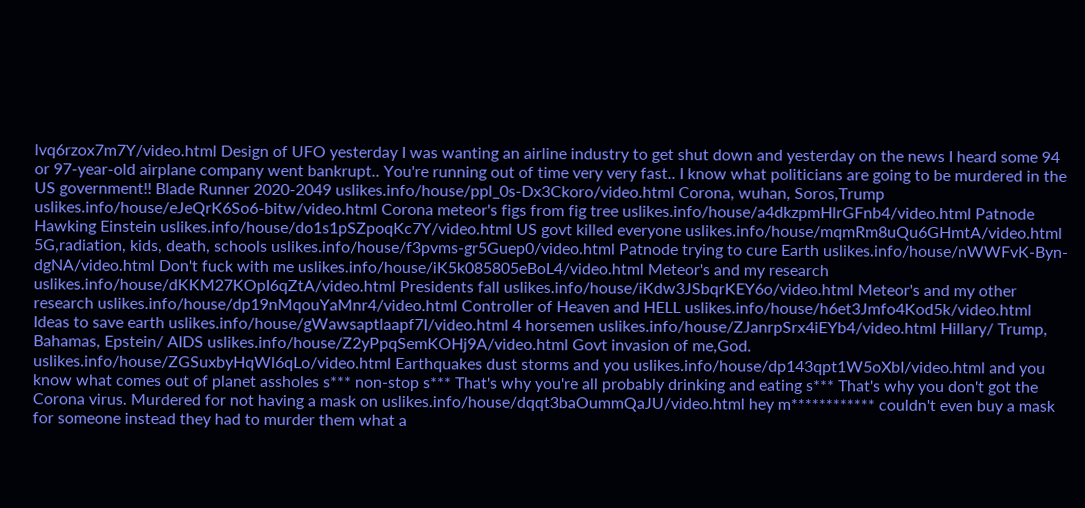lvq6rzox7m7Y/video.html Design of UFO yesterday I was wanting an airline industry to get shut down and yesterday on the news I heard some 94 or 97-year-old airplane company went bankrupt.. You're running out of time very very fast.. I know what politicians are going to be murdered in the US government!! Blade Runner 2020-2049 uslikes.info/house/ppl_0s-Dx3Ckoro/video.html Corona, wuhan, Soros,Trump uslikes.info/house/eJeQrK6So6-bitw/video.html Corona meteor's figs from fig tree uslikes.info/house/a4dkzpmHlrGFnb4/video.html Patnode Hawking Einstein uslikes.info/house/do1s1pSZpoqKc7Y/video.html US govt killed everyone uslikes.info/house/mqmRm8uQu6GHmtA/video.html 5G,radiation, kids, death, schools uslikes.info/house/f3pvms-gr5Guep0/video.html Patnode trying to cure Earth uslikes.info/house/nWWFvK-Byn-dgNA/video.html Don't fuck with me uslikes.info/house/iK5k085805eBoL4/video.html Meteor's and my research uslikes.info/house/dKKM27KOpI6qZtA/video.html Presidents fall uslikes.info/house/iKdw3JSbqrKEY6o/video.html Meteor's and my other research uslikes.info/house/dp19nMqouYaMnr4/video.html Controller of Heaven and HELL uslikes.info/house/h6et3Jmfo4Kod5k/video.html Ideas to save earth uslikes.info/house/gWawsaptlaapf7I/video.html 4 horsemen uslikes.info/house/ZJanrpSrx4iEYb4/video.html Hillary/ Trump, Bahamas, Epstein/ AIDS uslikes.info/house/Z2yPpqSemKOHj9A/video.html Govt invasion of me,God. uslikes.info/house/ZGSuxbyHqWl6qLo/video.html Earthquakes dust storms and you uslikes.info/house/dp143qpt1W5oXbI/video.html and you know what comes out of planet assholes s*** non-stop s*** That's why you're all probably drinking and eating s*** That's why you don't got the Corona virus. Murdered for not having a mask on uslikes.info/house/dqqt3baOummQaJU/video.html hey m************ couldn't even buy a mask for someone instead they had to murder them what a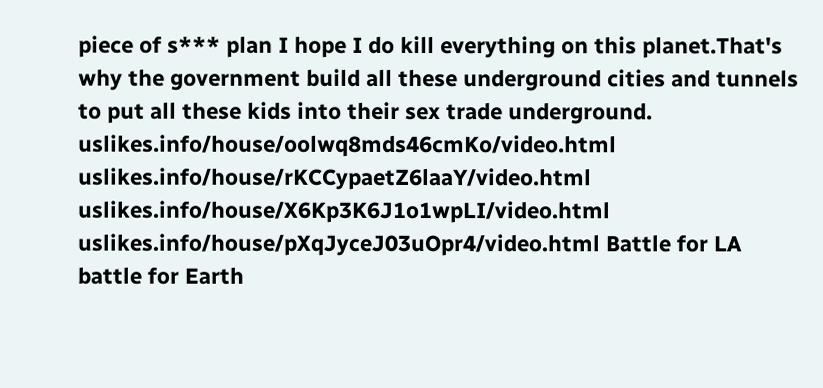piece of s*** plan I hope I do kill everything on this planet.That's why the government build all these underground cities and tunnels to put all these kids into their sex trade underground. uslikes.info/house/oolwq8mds46cmKo/video.html uslikes.info/house/rKCCypaetZ6laaY/video.html uslikes.info/house/X6Kp3K6J1o1wpLI/video.html uslikes.info/house/pXqJyceJ03uOpr4/video.html Battle for LA battle for Earth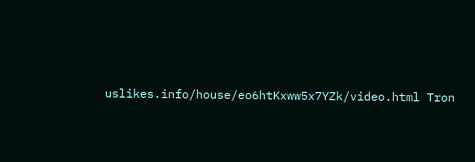uslikes.info/house/eo6htKxww5x7YZk/video.html Tron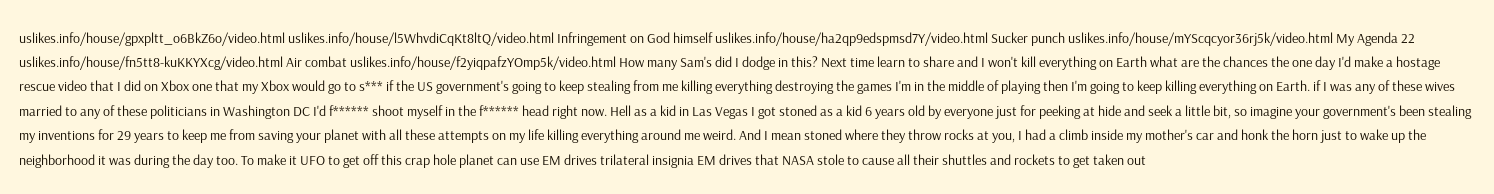uslikes.info/house/gpxpltt_o6BkZ6o/video.html uslikes.info/house/l5WhvdiCqKt8ltQ/video.html Infringement on God himself uslikes.info/house/ha2qp9edspmsd7Y/video.html Sucker punch uslikes.info/house/mYScqcyor36rj5k/video.html My Agenda 22 uslikes.info/house/fn5tt8-kuKKYXcg/video.html Air combat uslikes.info/house/f2yiqpafzYOmp5k/video.html How many Sam's did I dodge in this? Next time learn to share and I won't kill everything on Earth what are the chances the one day I'd make a hostage rescue video that I did on Xbox one that my Xbox would go to s*** if the US government's going to keep stealing from me killing everything destroying the games I'm in the middle of playing then I'm going to keep killing everything on Earth. if I was any of these wives married to any of these politicians in Washington DC I'd f****** shoot myself in the f****** head right now. Hell as a kid in Las Vegas I got stoned as a kid 6 years old by everyone just for peeking at hide and seek a little bit, so imagine your government's been stealing my inventions for 29 years to keep me from saving your planet with all these attempts on my life killing everything around me weird. And I mean stoned where they throw rocks at you, I had a climb inside my mother's car and honk the horn just to wake up the neighborhood it was during the day too. To make it UFO to get off this crap hole planet can use EM drives trilateral insignia EM drives that NASA stole to cause all their shuttles and rockets to get taken out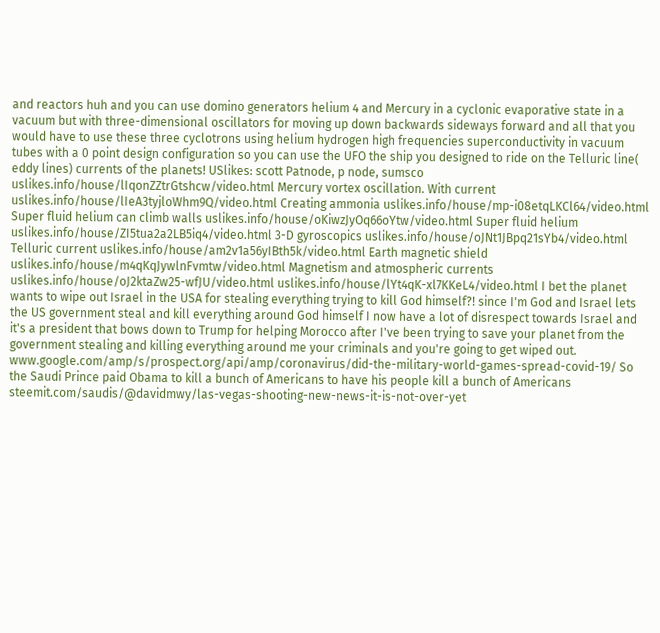and reactors huh and you can use domino generators helium 4 and Mercury in a cyclonic evaporative state in a vacuum but with three-dimensional oscillators for moving up down backwards sideways forward and all that you would have to use these three cyclotrons using helium hydrogen high frequencies superconductivity in vacuum tubes with a 0 point design configuration so you can use the UFO the ship you designed to ride on the Telluric line( eddy lines) currents of the planets! USlikes: scott Patnode, p node, sumsco uslikes.info/house/lIqonZZtrGtshcw/video.html Mercury vortex oscillation. With current uslikes.info/house/lIeA3tyjloWhm9Q/video.html Creating ammonia uslikes.info/house/mp-i08etqLKCl64/video.html Super fluid helium can climb walls uslikes.info/house/oKiwzJyOq66oYtw/video.html Super fluid helium uslikes.info/house/ZI5tua2a2LB5iq4/video.html 3-D gyroscopics uslikes.info/house/oJNt1JBpq21sYb4/video.html Telluric current uslikes.info/house/am2v1a56yIBth5k/video.html Earth magnetic shield uslikes.info/house/m4qKqJywlnFvmtw/video.html Magnetism and atmospheric currents uslikes.info/house/oJ2ktaZw25-wfJU/video.html uslikes.info/house/lYt4qK-xl7KKeL4/video.html I bet the planet wants to wipe out Israel in the USA for stealing everything trying to kill God himself?! since I'm God and Israel lets the US government steal and kill everything around God himself I now have a lot of disrespect towards Israel and it's a president that bows down to Trump for helping Morocco after I've been trying to save your planet from the government stealing and killing everything around me your criminals and you're going to get wiped out. www.google.com/amp/s/prospect.org/api/amp/coronavirus/did-the-military-world-games-spread-covid-19/ So the Saudi Prince paid Obama to kill a bunch of Americans to have his people kill a bunch of Americans steemit.com/saudis/@davidmwy/las-vegas-shooting-new-news-it-is-not-over-yet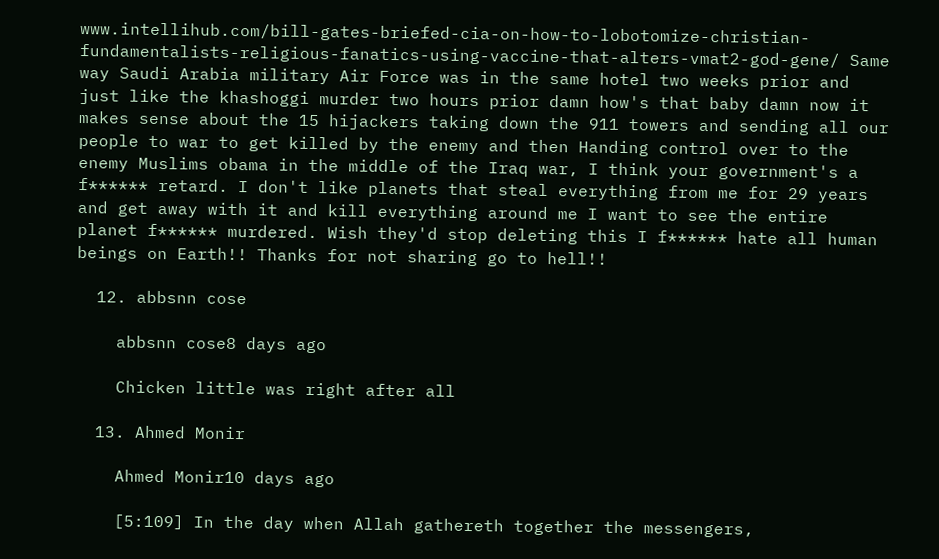www.intellihub.com/bill-gates-briefed-cia-on-how-to-lobotomize-christian-fundamentalists-religious-fanatics-using-vaccine-that-alters-vmat2-god-gene/ Same way Saudi Arabia military Air Force was in the same hotel two weeks prior and just like the khashoggi murder two hours prior damn how's that baby damn now it makes sense about the 15 hijackers taking down the 911 towers and sending all our people to war to get killed by the enemy and then Handing control over to the enemy Muslims obama in the middle of the Iraq war, I think your government's a f****** retard. I don't like planets that steal everything from me for 29 years and get away with it and kill everything around me I want to see the entire planet f****** murdered. Wish they'd stop deleting this I f****** hate all human beings on Earth!! Thanks for not sharing go to hell!!

  12. abbsnn cose

    abbsnn cose8 days ago

    Chicken little was right after all

  13. Ahmed Monir

    Ahmed Monir10 days ago

    [5:109] In the day when Allah gathereth together the messengers,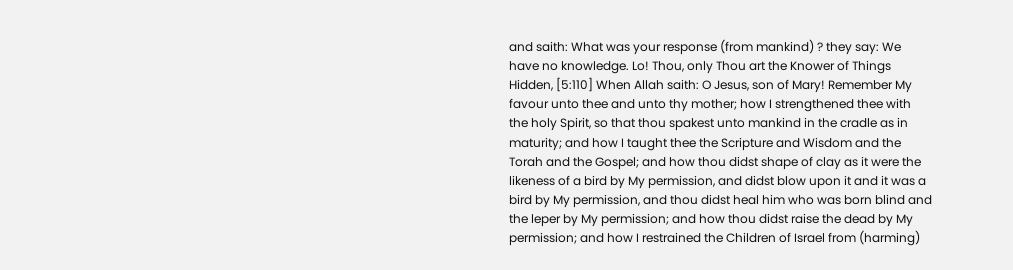and saith: What was your response (from mankind) ? they say: We have no knowledge. Lo! Thou, only Thou art the Knower of Things Hidden, [5:110] When Allah saith: O Jesus, son of Mary! Remember My favour unto thee and unto thy mother; how I strengthened thee with the holy Spirit, so that thou spakest unto mankind in the cradle as in maturity; and how I taught thee the Scripture and Wisdom and the Torah and the Gospel; and how thou didst shape of clay as it were the likeness of a bird by My permission, and didst blow upon it and it was a bird by My permission, and thou didst heal him who was born blind and the leper by My permission; and how thou didst raise the dead by My permission; and how I restrained the Children of Israel from (harming)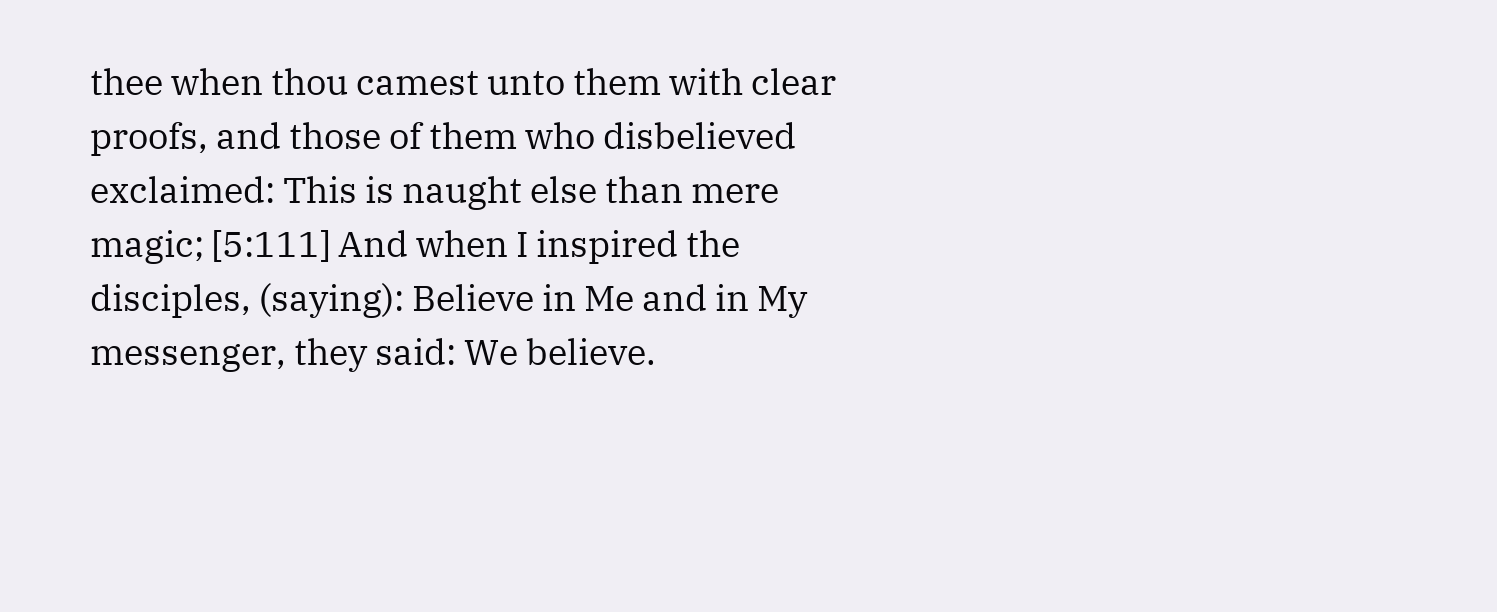thee when thou camest unto them with clear proofs, and those of them who disbelieved exclaimed: This is naught else than mere magic; [5:111] And when I inspired the disciples, (saying): Believe in Me and in My messenger, they said: We believe.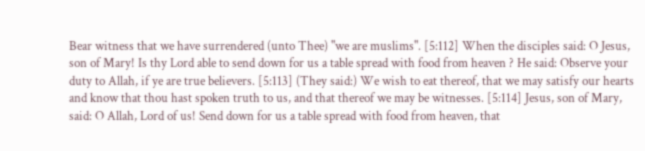Bear witness that we have surrendered (unto Thee) "we are muslims". [5:112] When the disciples said: O Jesus, son of Mary! Is thy Lord able to send down for us a table spread with food from heaven ? He said: Observe your duty to Allah, if ye are true believers. [5:113] (They said:) We wish to eat thereof, that we may satisfy our hearts and know that thou hast spoken truth to us, and that thereof we may be witnesses. [5:114] Jesus, son of Mary, said: O Allah, Lord of us! Send down for us a table spread with food from heaven, that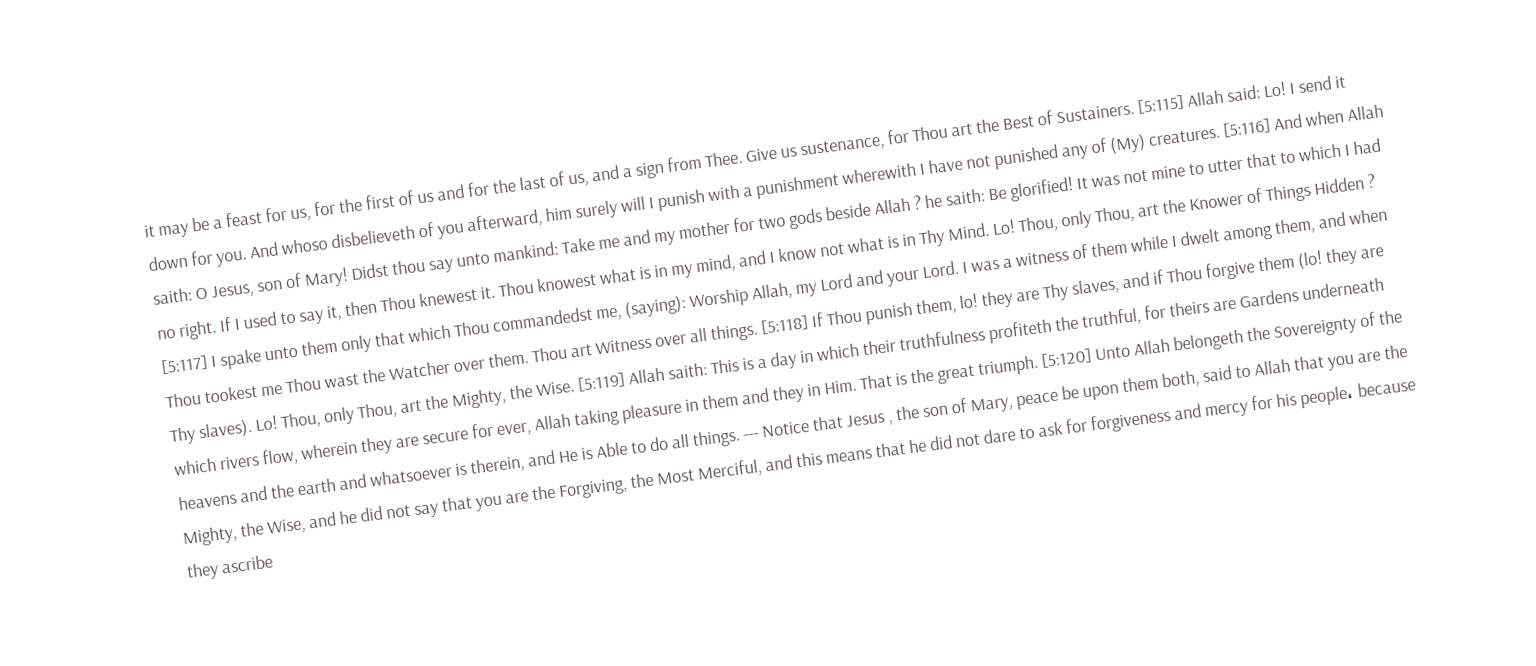it may be a feast for us, for the first of us and for the last of us, and a sign from Thee. Give us sustenance, for Thou art the Best of Sustainers. [5:115] Allah said: Lo! I send it down for you. And whoso disbelieveth of you afterward, him surely will I punish with a punishment wherewith I have not punished any of (My) creatures. [5:116] And when Allah saith: O Jesus, son of Mary! Didst thou say unto mankind: Take me and my mother for two gods beside Allah ? he saith: Be glorified! It was not mine to utter that to which I had no right. If I used to say it, then Thou knewest it. Thou knowest what is in my mind, and I know not what is in Thy Mind. Lo! Thou, only Thou, art the Knower of Things Hidden ? [5:117] I spake unto them only that which Thou commandedst me, (saying): Worship Allah, my Lord and your Lord. I was a witness of them while I dwelt among them, and when Thou tookest me Thou wast the Watcher over them. Thou art Witness over all things. [5:118] If Thou punish them, lo! they are Thy slaves, and if Thou forgive them (lo! they are Thy slaves). Lo! Thou, only Thou, art the Mighty, the Wise. [5:119] Allah saith: This is a day in which their truthfulness profiteth the truthful, for theirs are Gardens underneath which rivers flow, wherein they are secure for ever, Allah taking pleasure in them and they in Him. That is the great triumph. [5:120] Unto Allah belongeth the Sovereignty of the heavens and the earth and whatsoever is therein, and He is Able to do all things. --- Notice that Jesus , the son of Mary, peace be upon them both, said to Allah that you are the Mighty, the Wise, and he did not say that you are the Forgiving, the Most Merciful, and this means that he did not dare to ask for forgiveness and mercy for his people، because they ascribe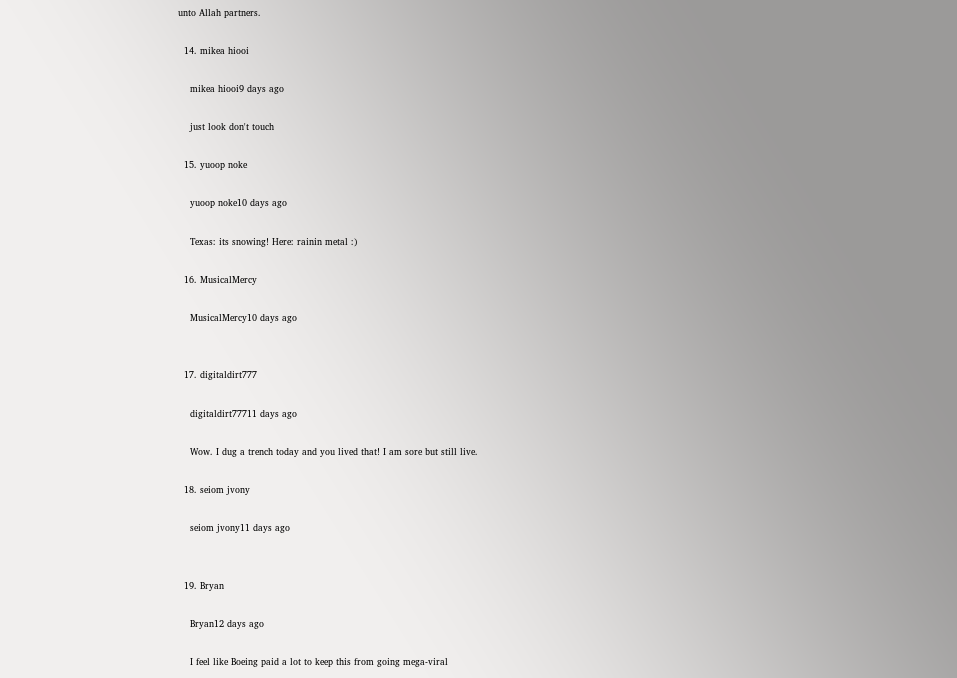unto Allah partners.

  14. mikea hiooi

    mikea hiooi9 days ago

    just look don't touch

  15. yuoop noke

    yuoop noke10 days ago

    Texas: its snowing! Here: rainin metal :)

  16. MusicalMercy

    MusicalMercy10 days ago


  17. digitaldirt777

    digitaldirt77711 days ago

    Wow. I dug a trench today and you lived that! I am sore but still live.

  18. seiom jvony

    seiom jvony11 days ago


  19. Bryan

    Bryan12 days ago

    I feel like Boeing paid a lot to keep this from going mega-viral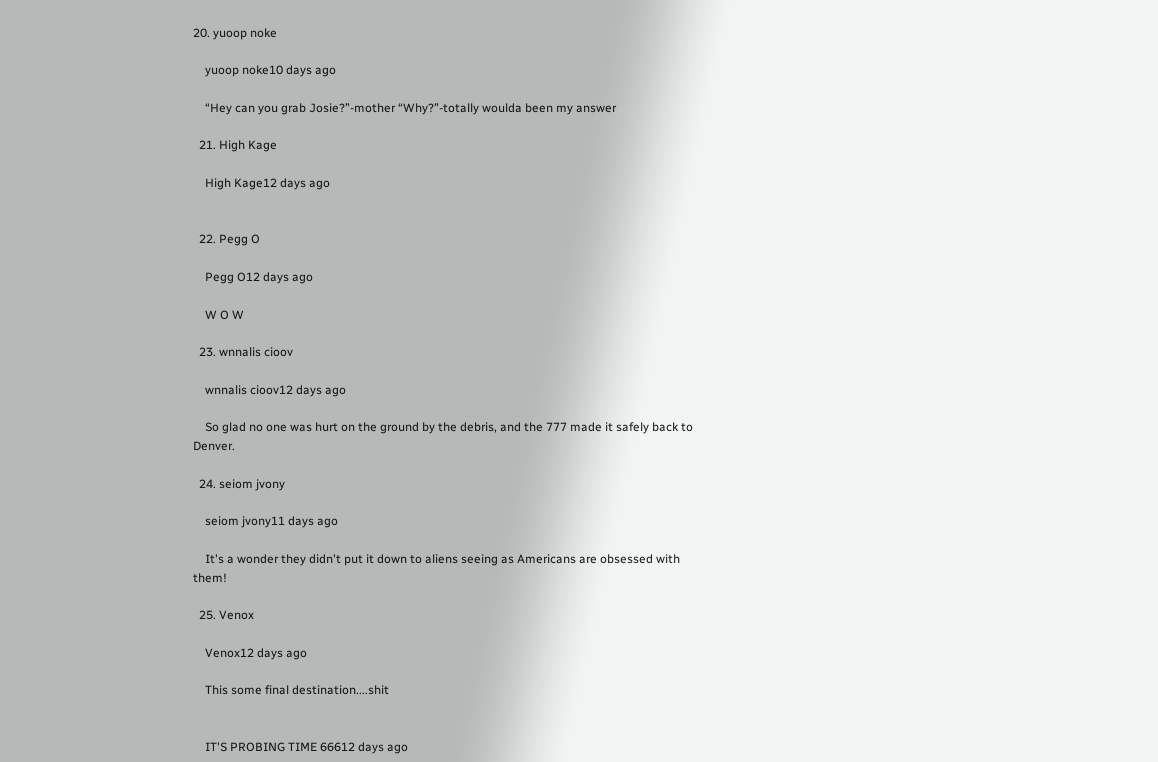20. yuoop noke

    yuoop noke10 days ago

    “Hey can you grab Josie?”-mother “Why?”-totally woulda been my answer

  21. High Kage

    High Kage12 days ago


  22. Pegg O

    Pegg O12 days ago

    W O W

  23. wnnalis cioov

    wnnalis cioov12 days ago

    So glad no one was hurt on the ground by the debris, and the 777 made it safely back to Denver.

  24. seiom jvony

    seiom jvony11 days ago

    It's a wonder they didn't put it down to aliens seeing as Americans are obsessed with them!

  25. Venox

    Venox12 days ago

    This some final destination....shit


    IT'S PROBING TIME 66612 days ago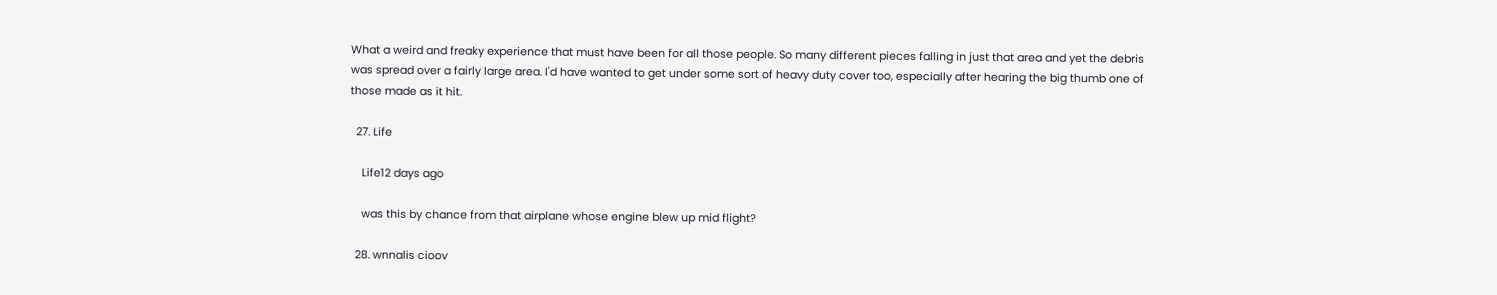What a weird and freaky experience that must have been for all those people. So many different pieces falling in just that area and yet the debris was spread over a fairly large area. I'd have wanted to get under some sort of heavy duty cover too, especially after hearing the big thumb one of those made as it hit.

  27. Life

    Life12 days ago

    was this by chance from that airplane whose engine blew up mid flight?

  28. wnnalis cioov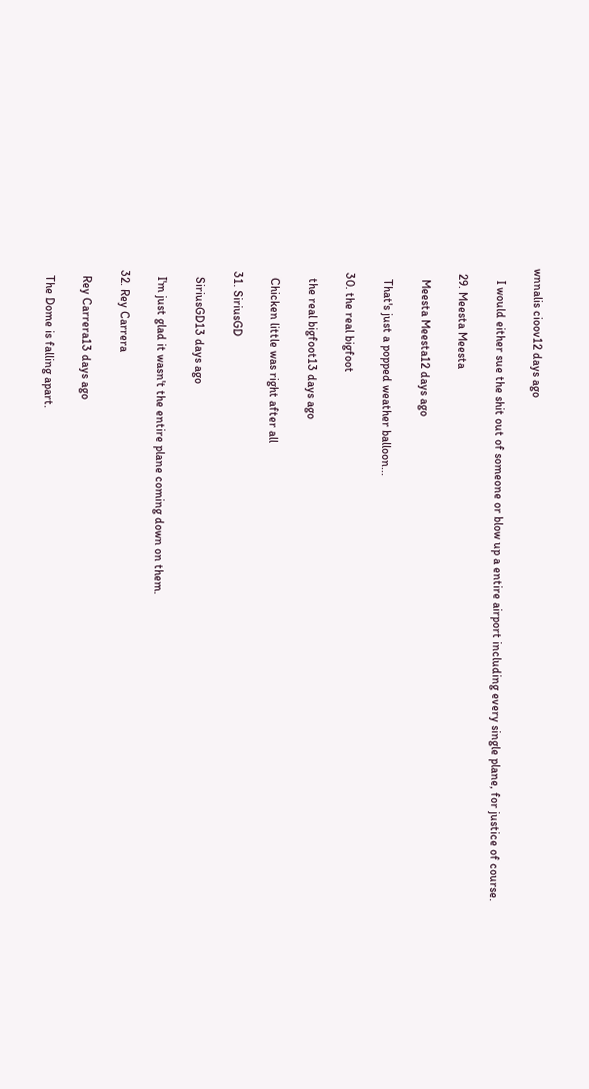wnnalis cioov12 days ago

    I would either sue the shit out of someone or blow up a entire airport including every single plane, for justice of course.

  29. Meesta Meesta

    Meesta Meesta12 days ago

    That's just a popped weather balloon...

  30. the real bigfoot

    the real bigfoot13 days ago

    Chicken little was right after all

  31. SiriusGD

    SiriusGD13 days ago

    I'm just glad it wasn't the entire plane coming down on them.

  32. Rey Carrera

    Rey Carrera13 days ago

    The Dome is falling apart.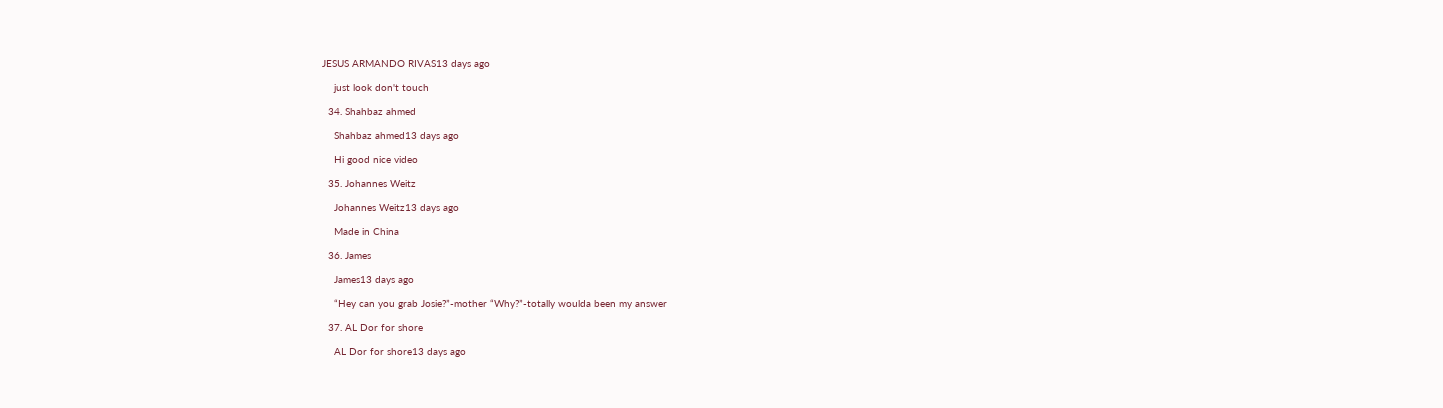JESUS ARMANDO RIVAS13 days ago

    just look don't touch

  34. Shahbaz ahmed

    Shahbaz ahmed13 days ago

    Hi good nice video

  35. Johannes Weitz

    Johannes Weitz13 days ago

    Made in China

  36. James

    James13 days ago

    “Hey can you grab Josie?”-mother “Why?”-totally woulda been my answer

  37. AL Dor for shore

    AL Dor for shore13 days ago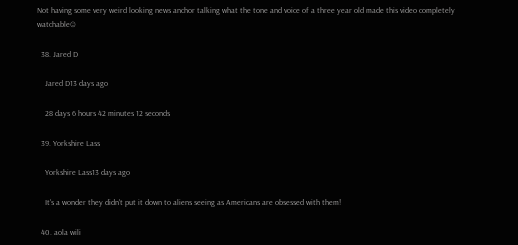Not having some very weird looking news anchor talking what the tone and voice of a three year old made this video completely watchable☺

  38. Jared D

    Jared D13 days ago

    28 days 6 hours 42 minutes 12 seconds

  39. Yorkshire Lass

    Yorkshire Lass13 days ago

    It's a wonder they didn't put it down to aliens seeing as Americans are obsessed with them!

  40. aola wili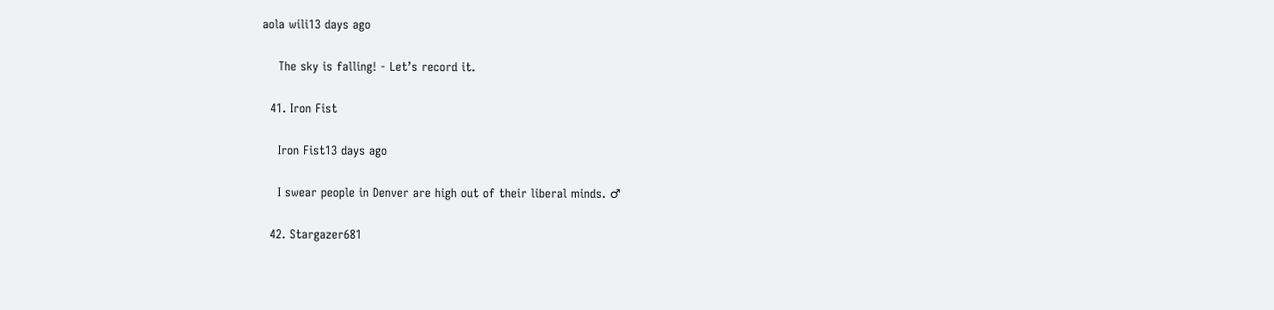aola wili13 days ago

    The sky is falling! - Let’s record it.

  41. Iron Fist

    Iron Fist13 days ago

    I swear people in Denver are high out of their liberal minds. ♂

  42. Stargazer681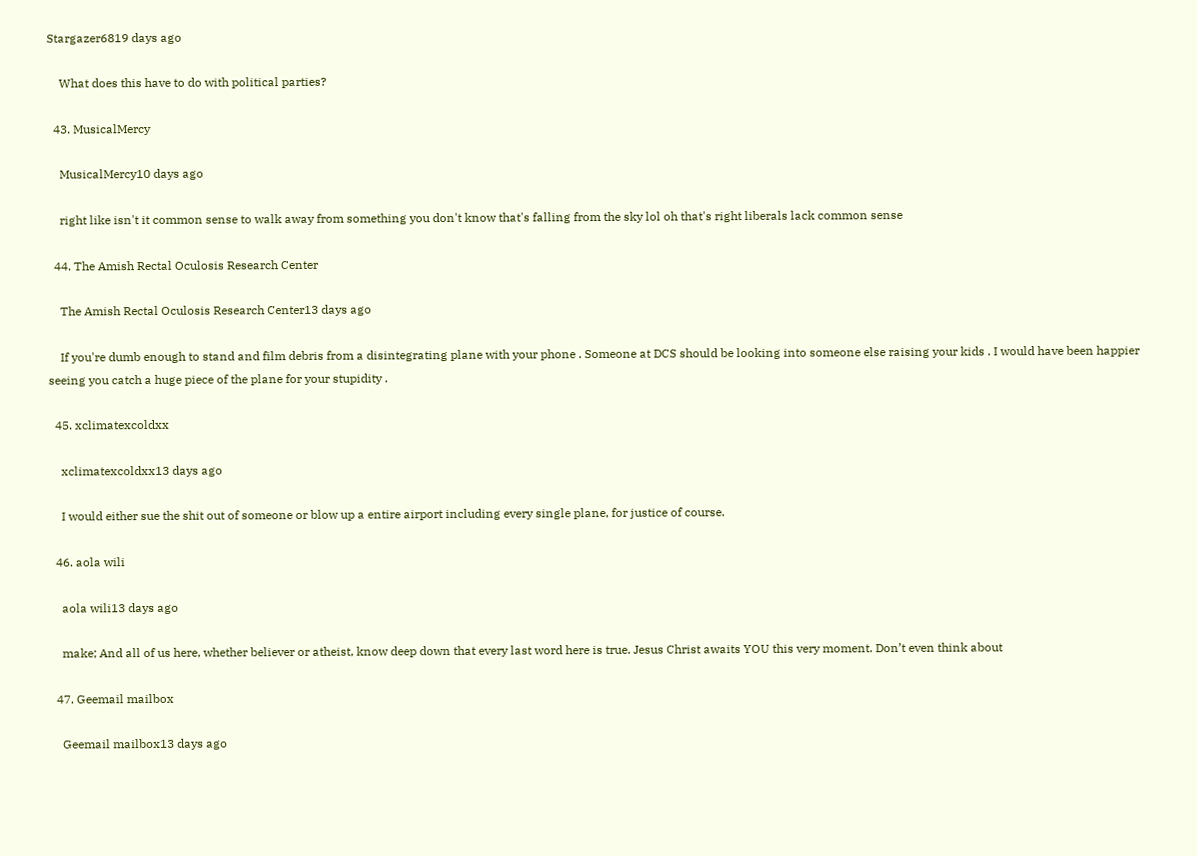Stargazer6819 days ago

    What does this have to do with political parties?

  43. MusicalMercy

    MusicalMercy10 days ago

    right like isn't it common sense to walk away from something you don't know that's falling from the sky lol oh that's right liberals lack common sense

  44. The Amish Rectal Oculosis Research Center

    The Amish Rectal Oculosis Research Center13 days ago

    If you're dumb enough to stand and film debris from a disintegrating plane with your phone . Someone at DCS should be looking into someone else raising your kids . I would have been happier seeing you catch a huge piece of the plane for your stupidity .

  45. xclimatexcoldxx

    xclimatexcoldxx13 days ago

    I would either sue the shit out of someone or blow up a entire airport including every single plane, for justice of course.

  46. aola wili

    aola wili13 days ago

    make; And all of us here, whether believer or atheist, know deep down that every last word here is true. Jesus Christ awaits YOU this very moment. Don’t even think about

  47. Geemail mailbox

    Geemail mailbox13 days ago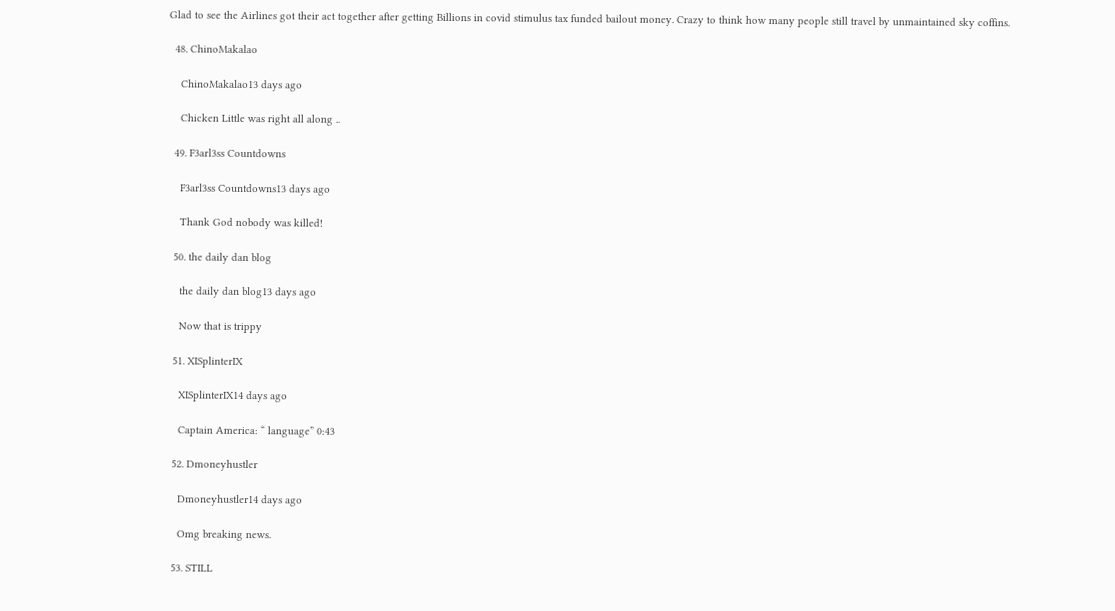Glad to see the Airlines got their act together after getting Billions in covid stimulus tax funded bailout money. Crazy to think how many people still travel by unmaintained sky coffins.

  48. ChinoMakalao

    ChinoMakalao13 days ago

    Chicken Little was right all along ..

  49. F3arl3ss Countdowns

    F3arl3ss Countdowns13 days ago

    Thank God nobody was killed!

  50. the daily dan blog

    the daily dan blog13 days ago

    Now that is trippy

  51. XISplinterIX

    XISplinterIX14 days ago

    Captain America: “ language” 0:43

  52. Dmoneyhustler

    Dmoneyhustler14 days ago

    Omg breaking news.

  53. STILL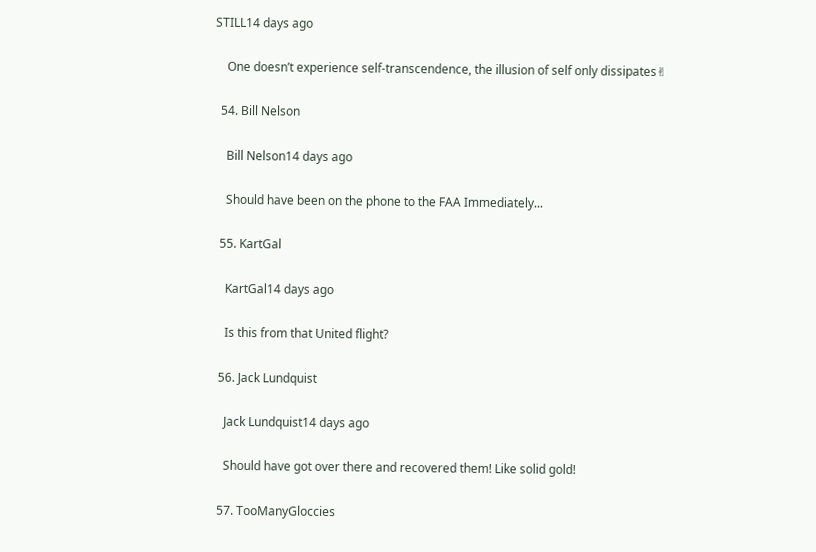STILL14 days ago

    One doesn’t experience self-transcendence, the illusion of self only dissipates✌

  54. Bill Nelson

    Bill Nelson14 days ago

    Should have been on the phone to the FAA Immediately...

  55. KartGal

    KartGal14 days ago

    Is this from that United flight?

  56. Jack Lundquist

    Jack Lundquist14 days ago

    Should have got over there and recovered them! Like solid gold!

  57. TooManyGloccies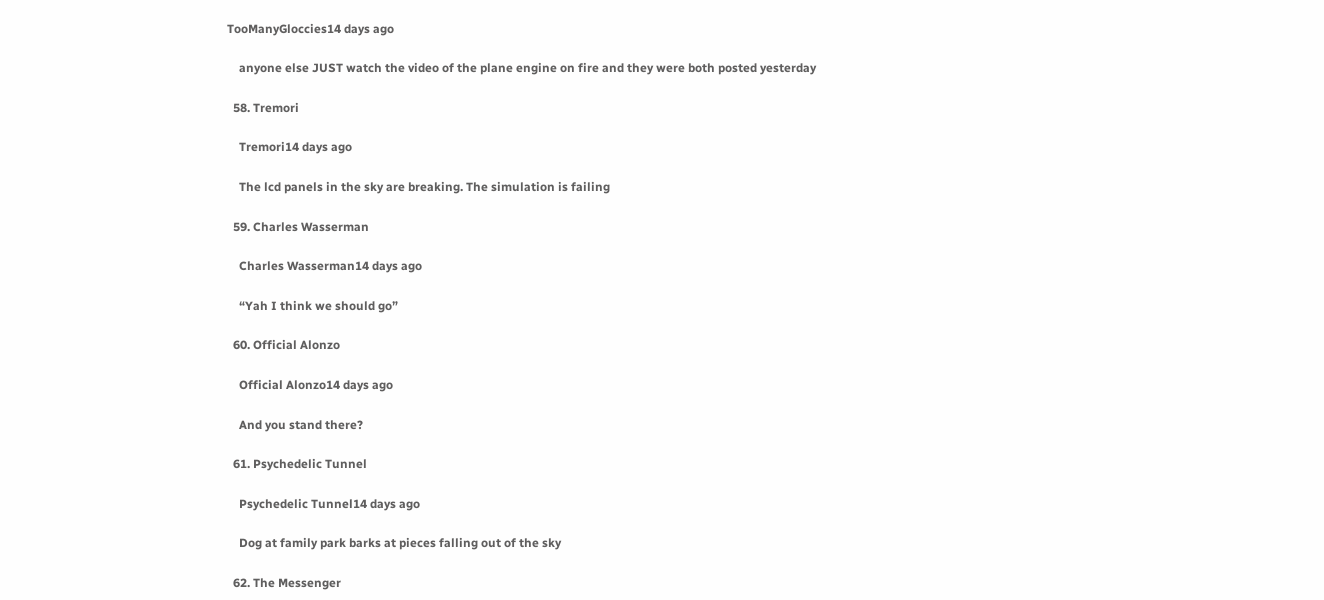TooManyGloccies14 days ago

    anyone else JUST watch the video of the plane engine on fire and they were both posted yesterday

  58. Tremori

    Tremori14 days ago

    The lcd panels in the sky are breaking. The simulation is failing

  59. Charles Wasserman

    Charles Wasserman14 days ago

    “Yah I think we should go”

  60. Official Alonzo

    Official Alonzo14 days ago

    And you stand there?

  61. Psychedelic Tunnel

    Psychedelic Tunnel14 days ago

    Dog at family park barks at pieces falling out of the sky

  62. The Messenger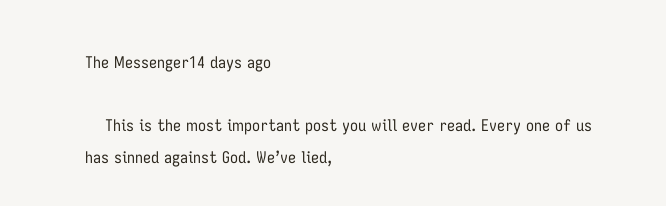The Messenger14 days ago

    This is the most important post you will ever read. Every one of us has sinned against God. We’ve lied,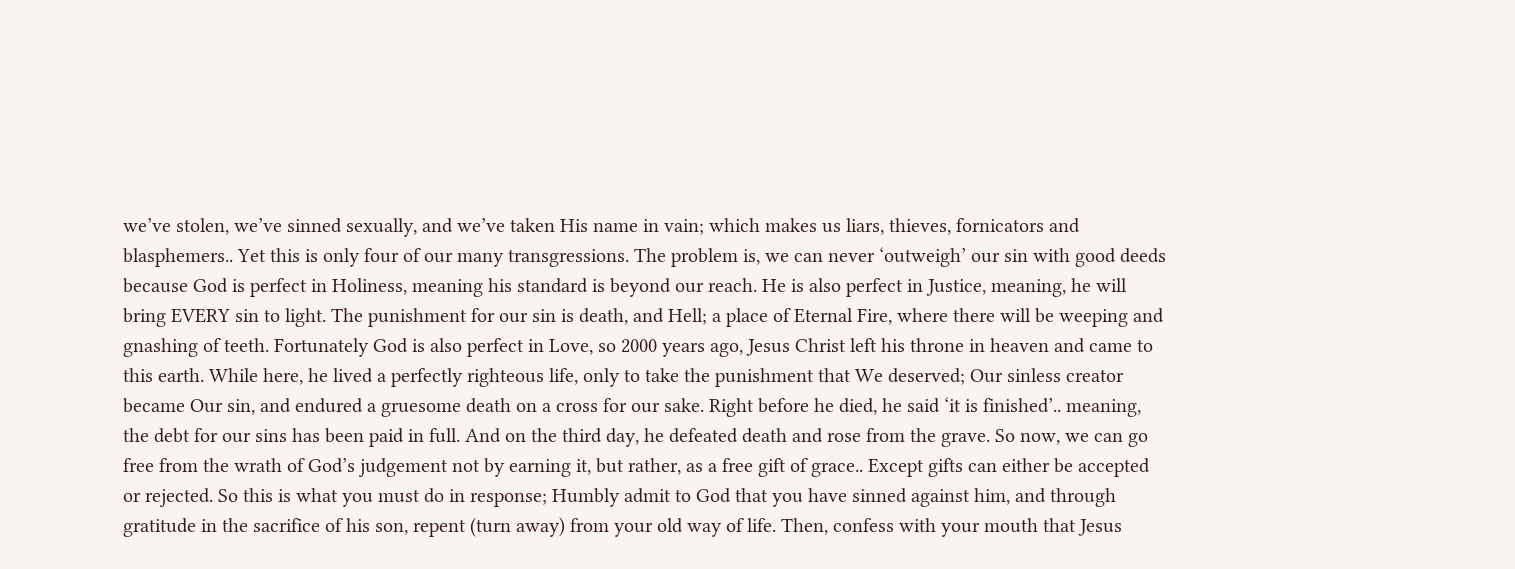we’ve stolen, we’ve sinned sexually, and we’ve taken His name in vain; which makes us liars, thieves, fornicators and blasphemers.. Yet this is only four of our many transgressions. The problem is, we can never ‘outweigh’ our sin with good deeds because God is perfect in Holiness, meaning his standard is beyond our reach. He is also perfect in Justice, meaning, he will bring EVERY sin to light. The punishment for our sin is death, and Hell; a place of Eternal Fire, where there will be weeping and gnashing of teeth. Fortunately God is also perfect in Love, so 2000 years ago, Jesus Christ left his throne in heaven and came to this earth. While here, he lived a perfectly righteous life, only to take the punishment that We deserved; Our sinless creator became Our sin, and endured a gruesome death on a cross for our sake. Right before he died, he said ‘it is finished’.. meaning, the debt for our sins has been paid in full. And on the third day, he defeated death and rose from the grave. So now, we can go free from the wrath of God’s judgement not by earning it, but rather, as a free gift of grace.. Except gifts can either be accepted or rejected. So this is what you must do in response; Humbly admit to God that you have sinned against him, and through gratitude in the sacrifice of his son, repent (turn away) from your old way of life. Then, confess with your mouth that Jesus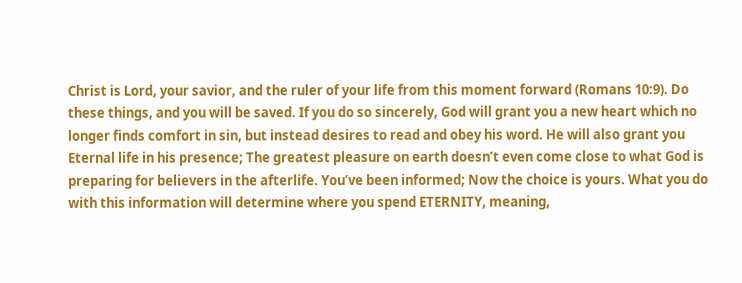Christ is Lord, your savior, and the ruler of your life from this moment forward (Romans 10:9). Do these things, and you will be saved. If you do so sincerely, God will grant you a new heart which no longer finds comfort in sin, but instead desires to read and obey his word. He will also grant you Eternal life in his presence; The greatest pleasure on earth doesn’t even come close to what God is preparing for believers in the afterlife. You’ve been informed; Now the choice is yours. What you do with this information will determine where you spend ETERNITY, meaning,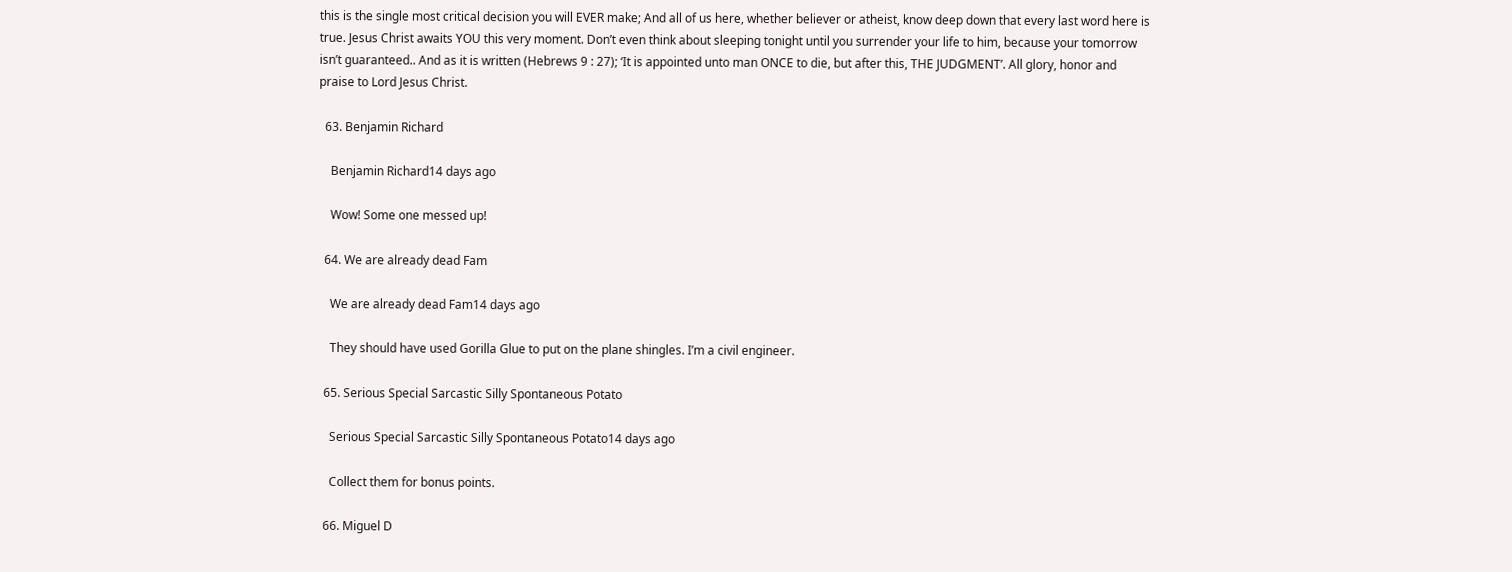this is the single most critical decision you will EVER make; And all of us here, whether believer or atheist, know deep down that every last word here is true. Jesus Christ awaits YOU this very moment. Don’t even think about sleeping tonight until you surrender your life to him, because your tomorrow isn’t guaranteed.. And as it is written (Hebrews 9 : 27); ‘It is appointed unto man ONCE to die, but after this, THE JUDGMENT’. All glory, honor and praise to Lord Jesus Christ.

  63. Benjamin Richard

    Benjamin Richard14 days ago

    Wow! Some one messed up!

  64. We are already dead Fam

    We are already dead Fam14 days ago

    They should have used Gorilla Glue to put on the plane shingles. I’m a civil engineer.

  65. Serious Special Sarcastic Silly Spontaneous Potato

    Serious Special Sarcastic Silly Spontaneous Potato14 days ago

    Collect them for bonus points.

  66. Miguel D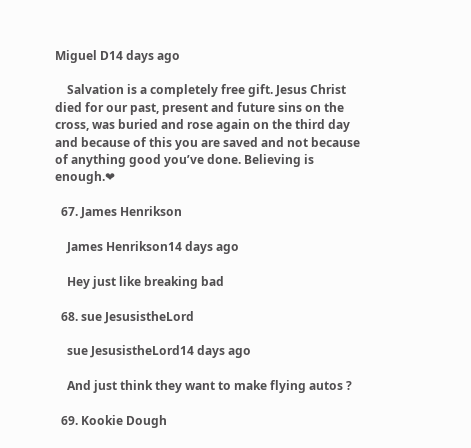Miguel D14 days ago

    Salvation is a completely free gift. Jesus Christ died for our past, present and future sins on the cross, was buried and rose again on the third day and because of this you are saved and not because of anything good you’ve done. Believing is enough.❤

  67. James Henrikson

    James Henrikson14 days ago

    Hey just like breaking bad

  68. sue JesusistheLord

    sue JesusistheLord14 days ago

    And just think they want to make flying autos ?

  69. Kookie Dough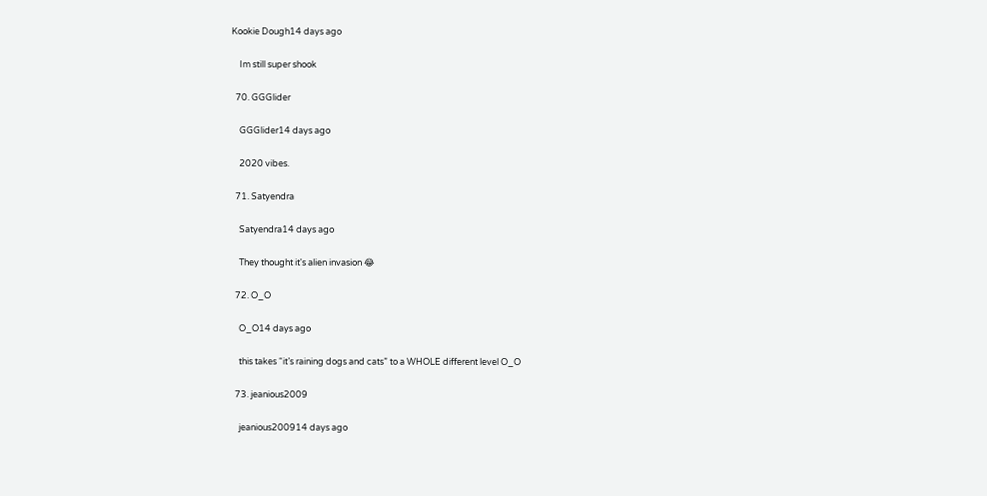Kookie Dough14 days ago

    Im still super shook

  70. GGGlider

    GGGlider14 days ago

    2020 vibes.

  71. Satyendra

    Satyendra14 days ago

    They thought it's alien invasion 😂

  72. O_O

    O_O14 days ago

    this takes “it’s raining dogs and cats” to a WHOLE different level O_O

  73. jeanious2009

    jeanious200914 days ago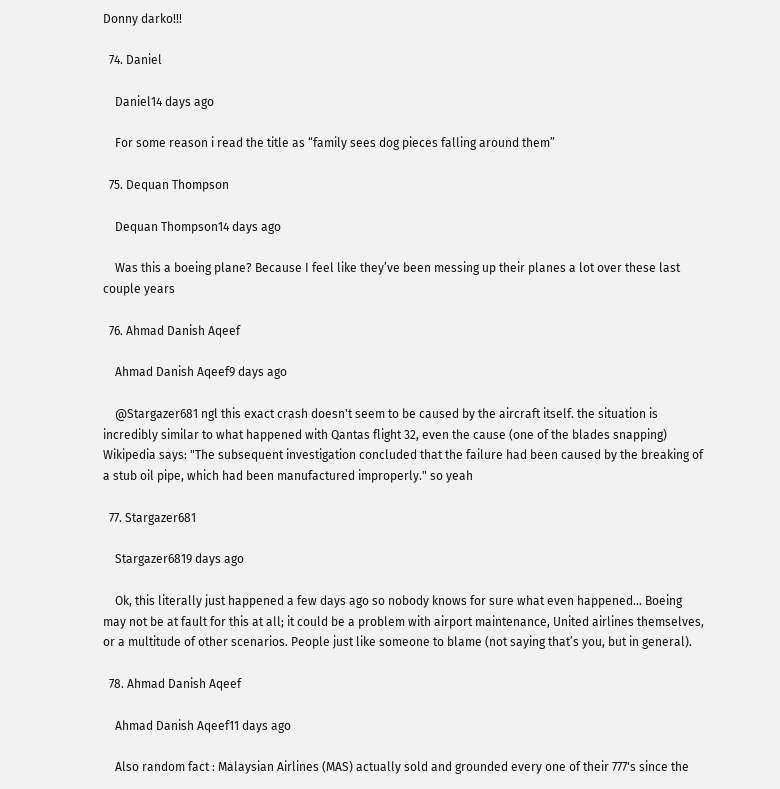Donny darko!!!

  74. Daniel

    Daniel14 days ago

    For some reason i read the title as “family sees dog pieces falling around them”

  75. Dequan Thompson

    Dequan Thompson14 days ago

    Was this a boeing plane? Because I feel like they’ve been messing up their planes a lot over these last couple years

  76. Ahmad Danish Aqeef

    Ahmad Danish Aqeef9 days ago

    @Stargazer681 ngl this exact crash doesn't seem to be caused by the aircraft itself. the situation is incredibly similar to what happened with Qantas flight 32, even the cause (one of the blades snapping) Wikipedia says: "The subsequent investigation concluded that the failure had been caused by the breaking of a stub oil pipe, which had been manufactured improperly." so yeah

  77. Stargazer681

    Stargazer6819 days ago

    Ok, this literally just happened a few days ago so nobody knows for sure what even happened... Boeing may not be at fault for this at all; it could be a problem with airport maintenance, United airlines themselves, or a multitude of other scenarios. People just like someone to blame (not saying that’s you, but in general).

  78. Ahmad Danish Aqeef

    Ahmad Danish Aqeef11 days ago

    Also random fact : Malaysian Airlines (MAS) actually sold and grounded every one of their 777's since the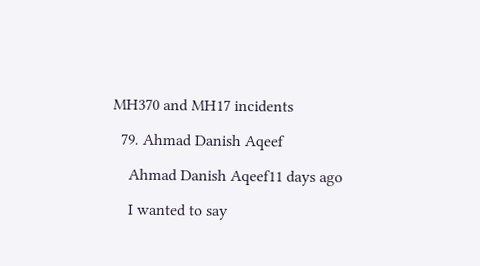MH370 and MH17 incidents

  79. Ahmad Danish Aqeef

    Ahmad Danish Aqeef11 days ago

    I wanted to say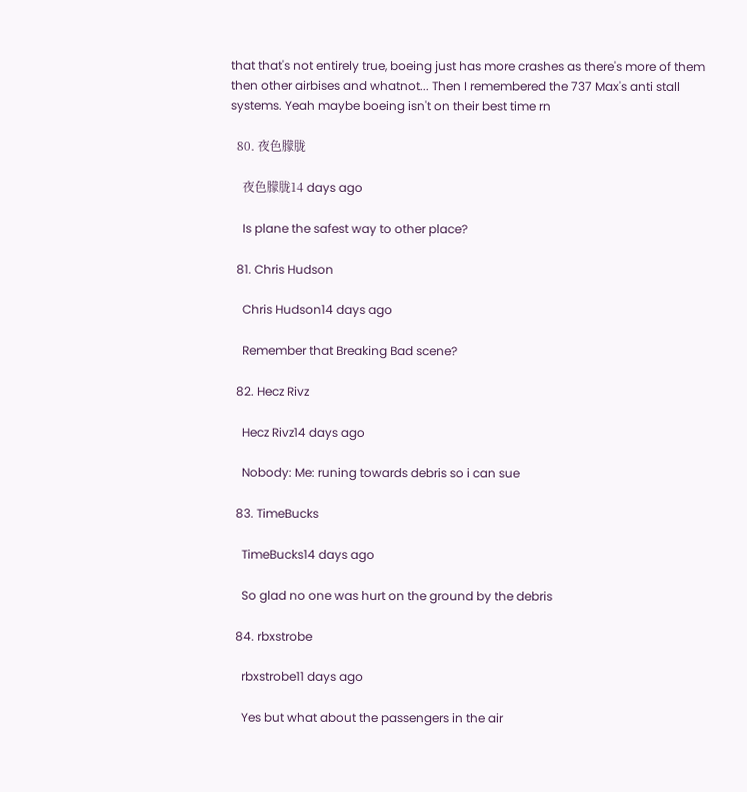that that's not entirely true, boeing just has more crashes as there's more of them then other airbises and whatnot... Then I remembered the 737 Max's anti stall systems. Yeah maybe boeing isn't on their best time rn

  80. 夜色朦胧

    夜色朦胧14 days ago

    Is plane the safest way to other place?

  81. Chris Hudson

    Chris Hudson14 days ago

    Remember that Breaking Bad scene?

  82. Hecz Rivz

    Hecz Rivz14 days ago

    Nobody: Me: runing towards debris so i can sue

  83. TimeBucks

    TimeBucks14 days ago

    So glad no one was hurt on the ground by the debris

  84. rbxstrobe

    rbxstrobe11 days ago

    Yes but what about the passengers in the air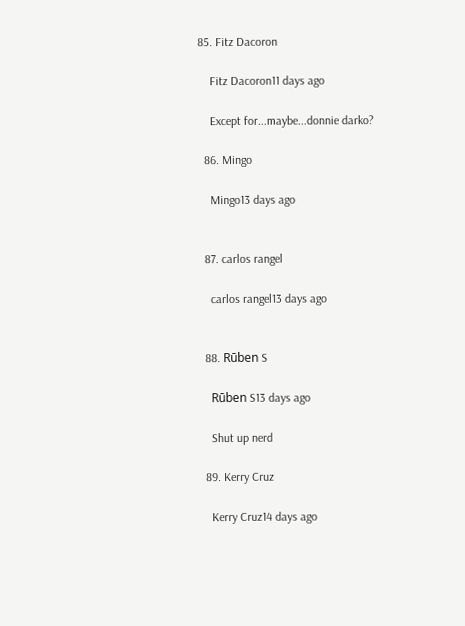85. Fitz Dacoron

    Fitz Dacoron11 days ago

    Except for...maybe...donnie darko?

  86. Mingo

    Mingo13 days ago


  87. carlos rangel

    carlos rangel13 days ago


  88. Rūben S

    Rūben S13 days ago

    Shut up nerd

  89. Kerry Cruz

    Kerry Cruz14 days ago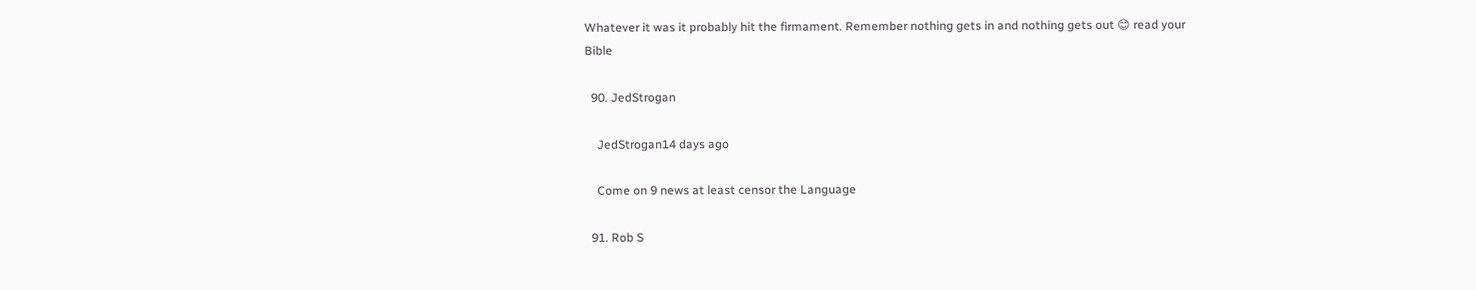Whatever it was it probably hit the firmament. Remember nothing gets in and nothing gets out 😊 read your Bible

  90. JedStrogan

    JedStrogan14 days ago

    Come on 9 news at least censor the Language

  91. Rob S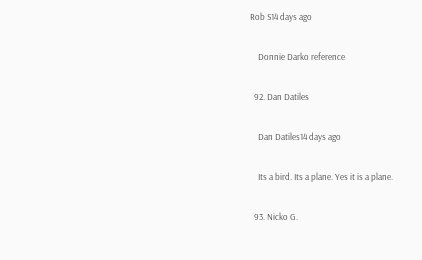Rob S14 days ago

    Donnie Darko reference

  92. Dan Datiles

    Dan Datiles14 days ago

    Its a bird. Its a plane. Yes it is a plane.

  93. Nicko G.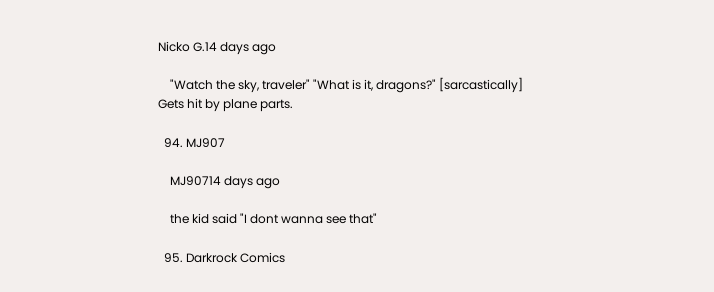Nicko G.14 days ago

    "Watch the sky, traveler" "What is it, dragons?" [sarcastically] Gets hit by plane parts.

  94. MJ907

    MJ90714 days ago

    the kid said "I dont wanna see that"

  95. Darkrock Comics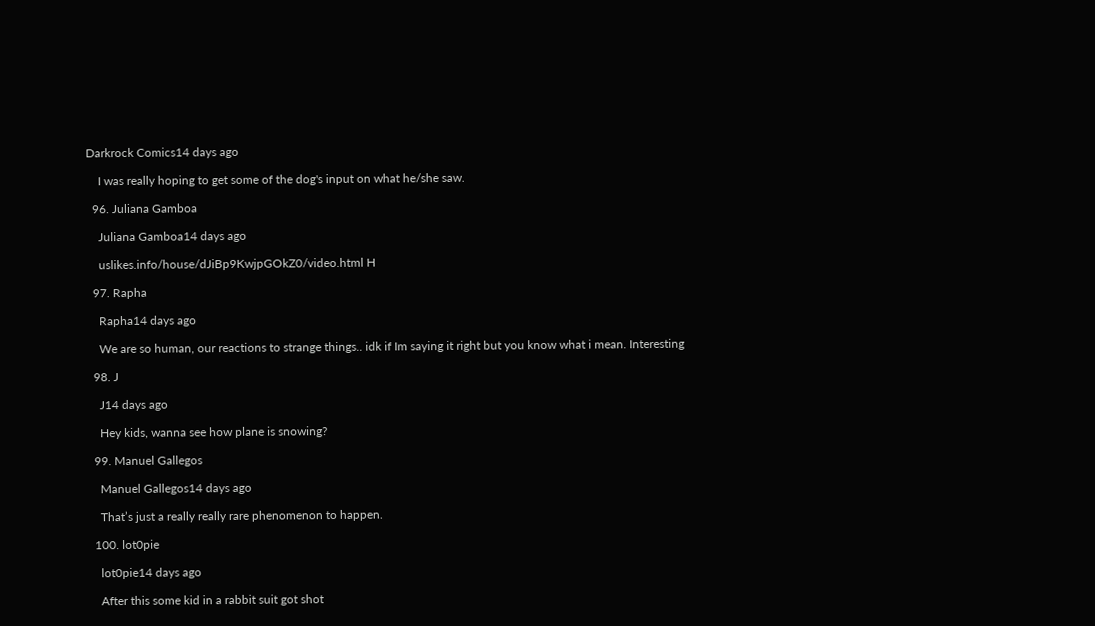Darkrock Comics14 days ago

    I was really hoping to get some of the dog's input on what he/she saw.

  96. Juliana Gamboa

    Juliana Gamboa14 days ago

    uslikes.info/house/dJiBp9KwjpGOkZ0/video.html H

  97. Rapha

    Rapha14 days ago

    We are so human, our reactions to strange things.. idk if Im saying it right but you know what i mean. Interesting

  98. J

    J14 days ago

    Hey kids, wanna see how plane is snowing?

  99. Manuel Gallegos

    Manuel Gallegos14 days ago

    That’s just a really really rare phenomenon to happen.

  100. lot0pie

    lot0pie14 days ago

    After this some kid in a rabbit suit got shot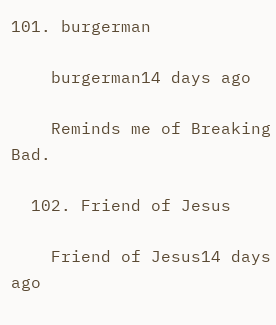101. burgerman

    burgerman14 days ago

    Reminds me of Breaking Bad.

  102. Friend of Jesus

    Friend of Jesus14 days ago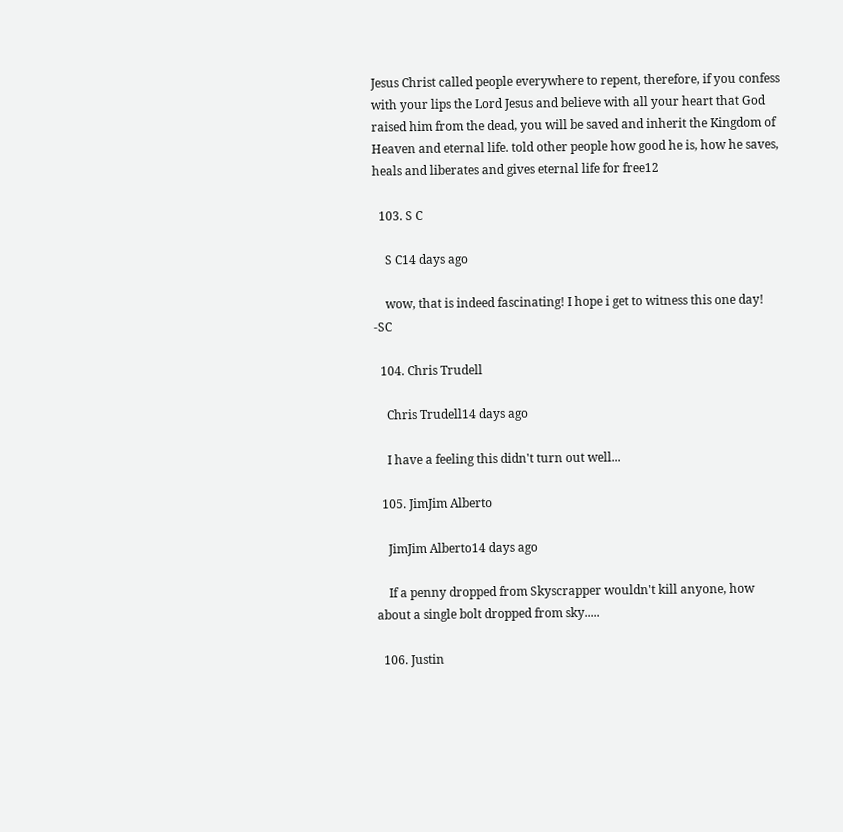Jesus Christ called people everywhere to repent, therefore, if you confess with your lips the Lord Jesus and believe with all your heart that God raised him from the dead, you will be saved and inherit the Kingdom of Heaven and eternal life. told other people how good he is, how he saves, heals and liberates and gives eternal life for free12

  103. S C

    S C14 days ago

    wow, that is indeed fascinating! I hope i get to witness this one day! -SC

  104. Chris Trudell

    Chris Trudell14 days ago

    I have a feeling this didn't turn out well...

  105. JimJim Alberto

    JimJim Alberto14 days ago

    If a penny dropped from Skyscrapper wouldn't kill anyone, how about a single bolt dropped from sky.....

  106. Justin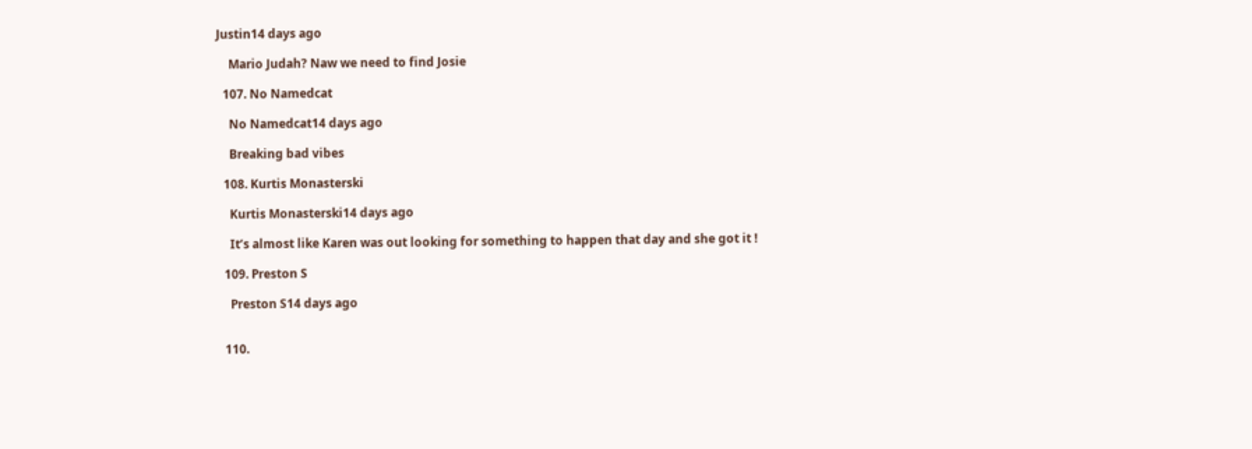Justin14 days ago

    Mario Judah? Naw we need to find Josie

  107. No Namedcat

    No Namedcat14 days ago

    Breaking bad vibes

  108. Kurtis Monasterski

    Kurtis Monasterski14 days ago

    It’s almost like Karen was out looking for something to happen that day and she got it !

  109. Preston S

    Preston S14 days ago


  110.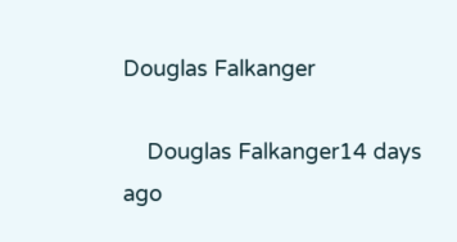Douglas Falkanger

    Douglas Falkanger14 days ago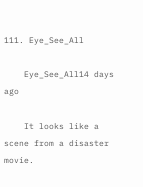111. Eye_See_All

    Eye_See_All14 days ago

    It looks like a scene from a disaster movie.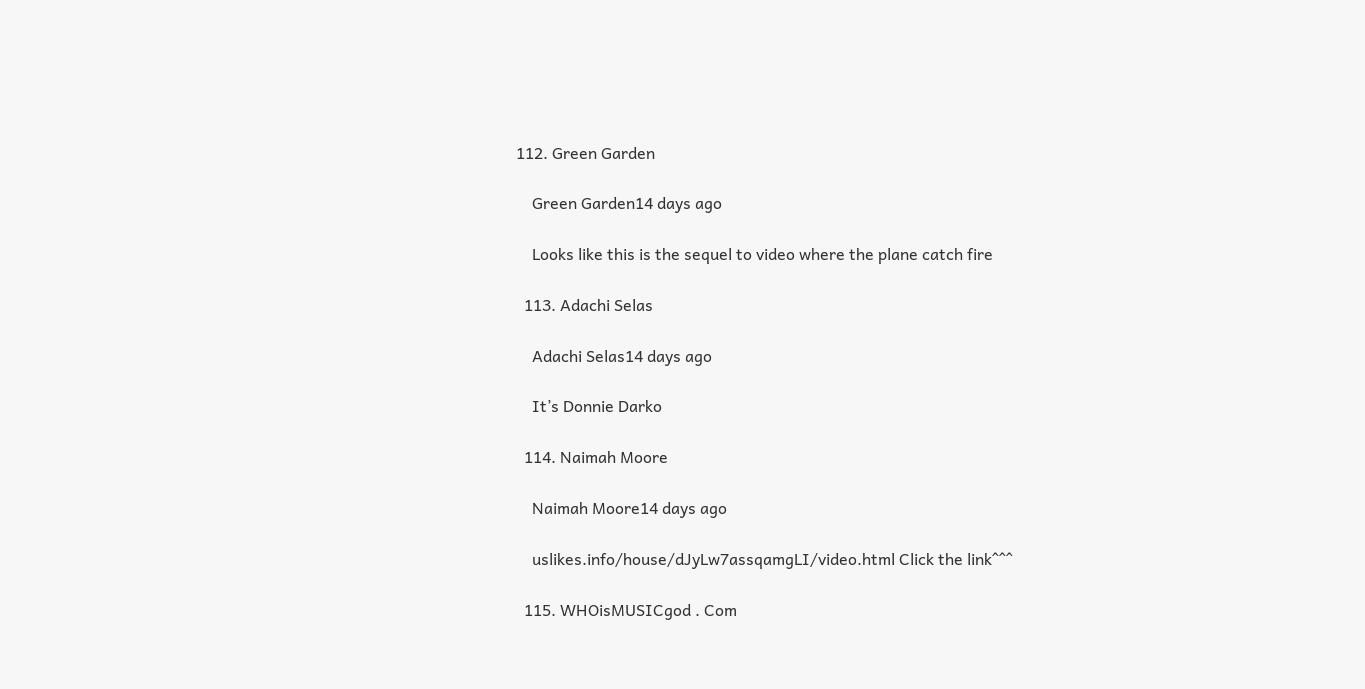112. Green Garden

    Green Garden14 days ago

    Looks like this is the sequel to video where the plane catch fire

  113. Adachi Selas

    Adachi Selas14 days ago

    It’s Donnie Darko

  114. Naimah Moore

    Naimah Moore14 days ago

    uslikes.info/house/dJyLw7assqamgLI/video.html Click the link^^^

  115. WHOisMUSICgod . Com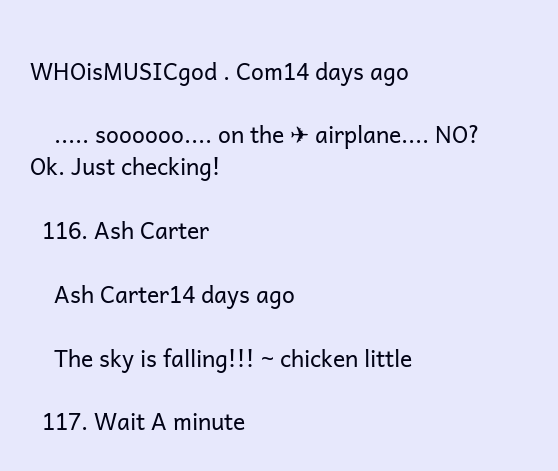WHOisMUSICgod . Com14 days ago

    ..... soooooo.... on the ✈ airplane.... NO? Ok. Just checking!

  116. Ash Carter

    Ash Carter14 days ago

    The sky is falling!!! ~ chicken little

  117. Wait A minute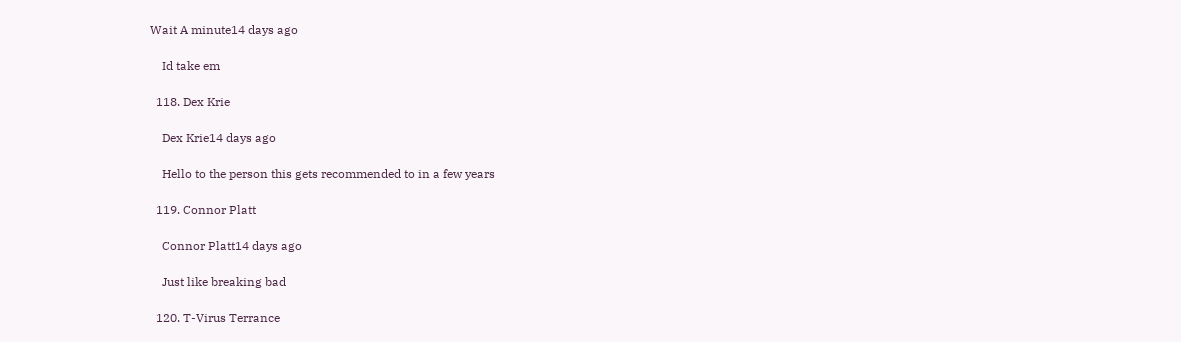Wait A minute14 days ago

    Id take em

  118. Dex Krie

    Dex Krie14 days ago

    Hello to the person this gets recommended to in a few years

  119. Connor Platt

    Connor Platt14 days ago

    Just like breaking bad

  120. T-Virus Terrance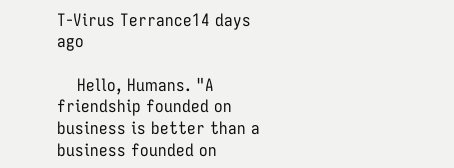T-Virus Terrance14 days ago

    Hello, Humans. "A friendship founded on business is better than a business founded on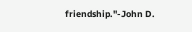friendship."-John D.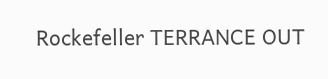Rockefeller TERRANCE OUT